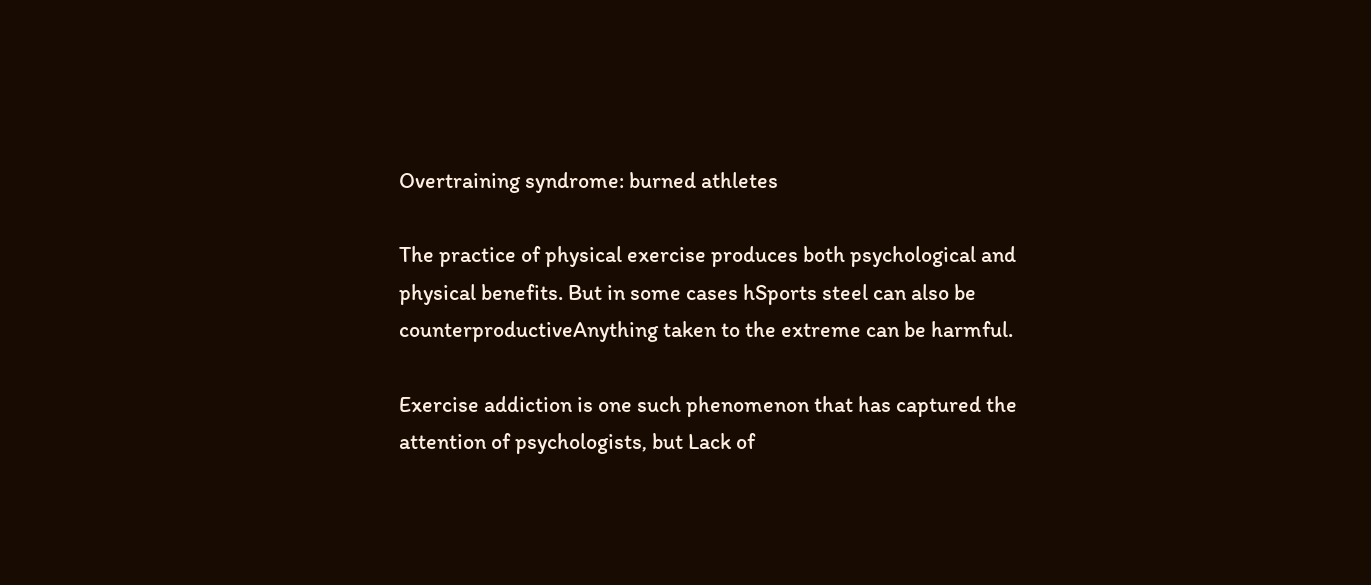Overtraining syndrome: burned athletes

The practice of physical exercise produces both psychological and physical benefits. But in some cases hSports steel can also be counterproductiveAnything taken to the extreme can be harmful.

Exercise addiction is one such phenomenon that has captured the attention of psychologists, but Lack of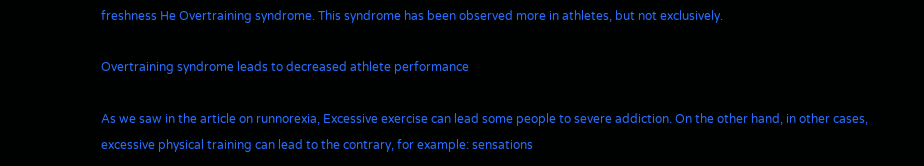freshness He Overtraining syndrome. This syndrome has been observed more in athletes, but not exclusively.

Overtraining syndrome leads to decreased athlete performance

As we saw in the article on runnorexia, Excessive exercise can lead some people to severe addiction. On the other hand, in other cases, excessive physical training can lead to the contrary, for example: sensations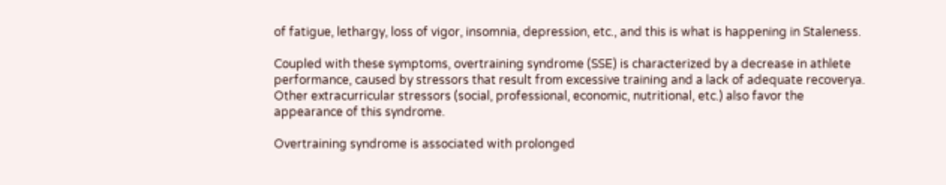of fatigue, lethargy, loss of vigor, insomnia, depression, etc., and this is what is happening in Staleness.

Coupled with these symptoms, overtraining syndrome (SSE) is characterized by a decrease in athlete performance, caused by stressors that result from excessive training and a lack of adequate recoverya. Other extracurricular stressors (social, professional, economic, nutritional, etc.) also favor the appearance of this syndrome.

Overtraining syndrome is associated with prolonged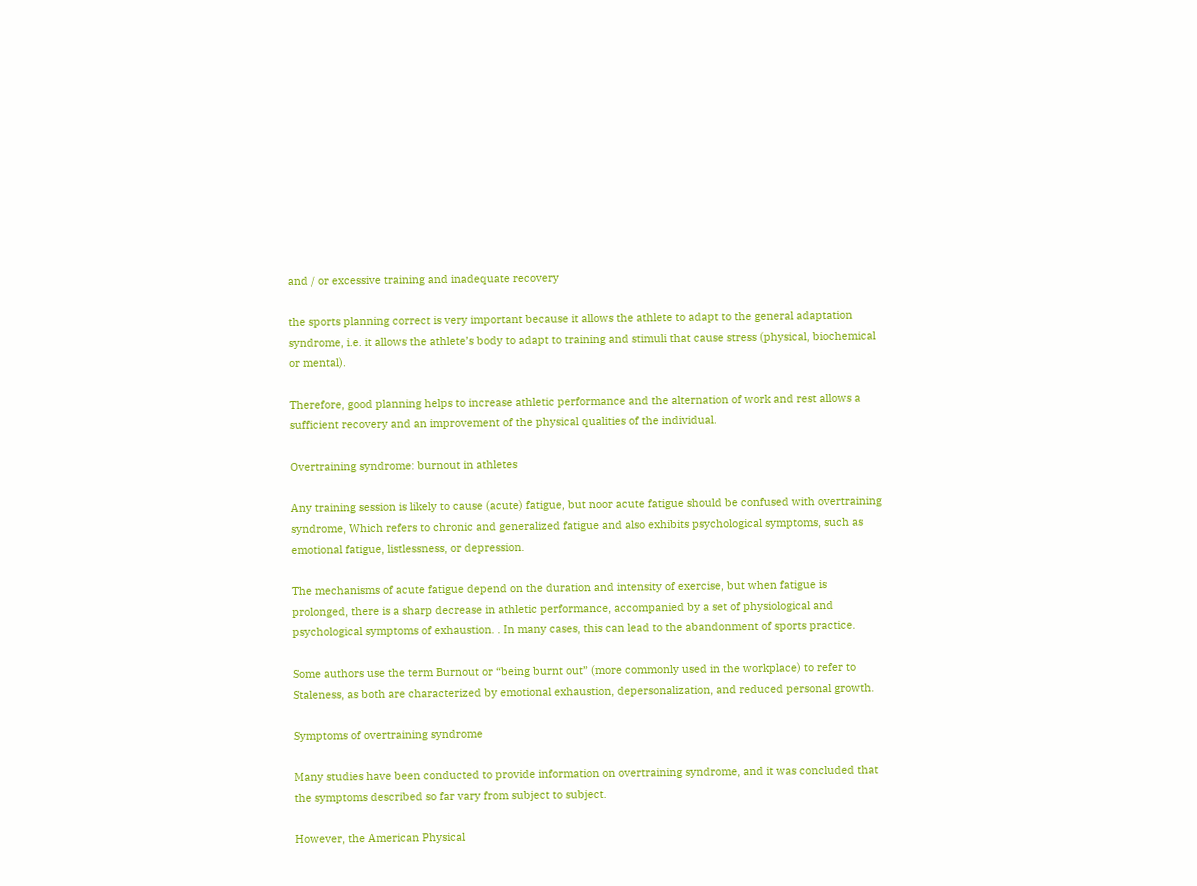and / or excessive training and inadequate recovery

the sports planning correct is very important because it allows the athlete to adapt to the general adaptation syndrome, i.e. it allows the athlete’s body to adapt to training and stimuli that cause stress (physical, biochemical or mental).

Therefore, good planning helps to increase athletic performance and the alternation of work and rest allows a sufficient recovery and an improvement of the physical qualities of the individual.

Overtraining syndrome: burnout in athletes

Any training session is likely to cause (acute) fatigue, but noor acute fatigue should be confused with overtraining syndrome, Which refers to chronic and generalized fatigue and also exhibits psychological symptoms, such as emotional fatigue, listlessness, or depression.

The mechanisms of acute fatigue depend on the duration and intensity of exercise, but when fatigue is prolonged, there is a sharp decrease in athletic performance, accompanied by a set of physiological and psychological symptoms of exhaustion. . In many cases, this can lead to the abandonment of sports practice.

Some authors use the term Burnout or “being burnt out” (more commonly used in the workplace) to refer to Staleness, as both are characterized by emotional exhaustion, depersonalization, and reduced personal growth.

Symptoms of overtraining syndrome

Many studies have been conducted to provide information on overtraining syndrome, and it was concluded that the symptoms described so far vary from subject to subject.

However, the American Physical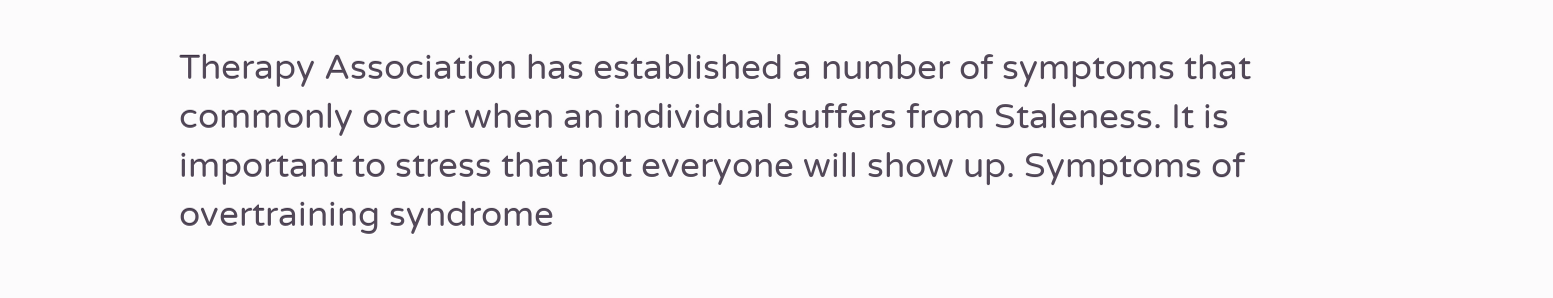Therapy Association has established a number of symptoms that commonly occur when an individual suffers from Staleness. It is important to stress that not everyone will show up. Symptoms of overtraining syndrome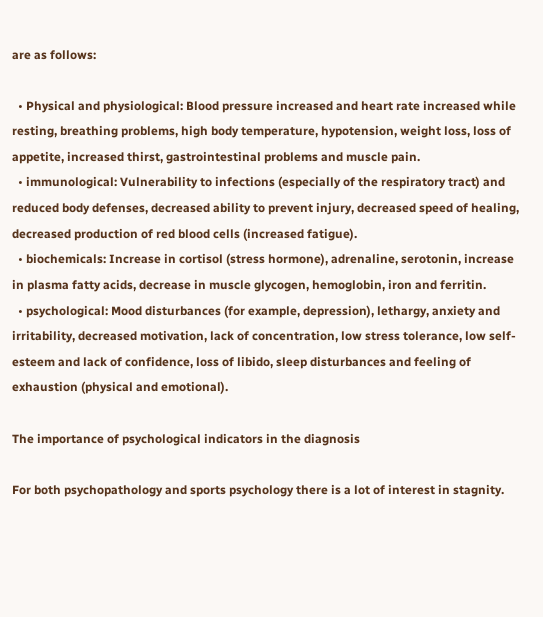are as follows:

  • Physical and physiological: Blood pressure increased and heart rate increased while resting, breathing problems, high body temperature, hypotension, weight loss, loss of appetite, increased thirst, gastrointestinal problems and muscle pain.
  • immunological: Vulnerability to infections (especially of the respiratory tract) and reduced body defenses, decreased ability to prevent injury, decreased speed of healing, decreased production of red blood cells (increased fatigue).
  • biochemicals: Increase in cortisol (stress hormone), adrenaline, serotonin, increase in plasma fatty acids, decrease in muscle glycogen, hemoglobin, iron and ferritin.
  • psychological: Mood disturbances (for example, depression), lethargy, anxiety and irritability, decreased motivation, lack of concentration, low stress tolerance, low self-esteem and lack of confidence, loss of libido, sleep disturbances and feeling of exhaustion (physical and emotional).

The importance of psychological indicators in the diagnosis

For both psychopathology and sports psychology there is a lot of interest in stagnity.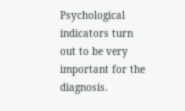Psychological indicators turn out to be very important for the diagnosis.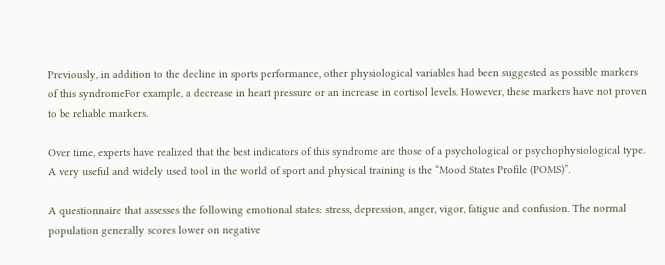Previously, in addition to the decline in sports performance, other physiological variables had been suggested as possible markers of this syndromeFor example, a decrease in heart pressure or an increase in cortisol levels. However, these markers have not proven to be reliable markers.

Over time, experts have realized that the best indicators of this syndrome are those of a psychological or psychophysiological type. A very useful and widely used tool in the world of sport and physical training is the “Mood States Profile (POMS)”.

A questionnaire that assesses the following emotional states: stress, depression, anger, vigor, fatigue and confusion. The normal population generally scores lower on negative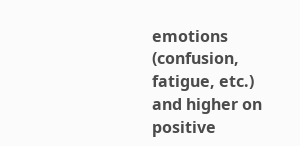emotions (confusion, fatigue, etc.) and higher on positive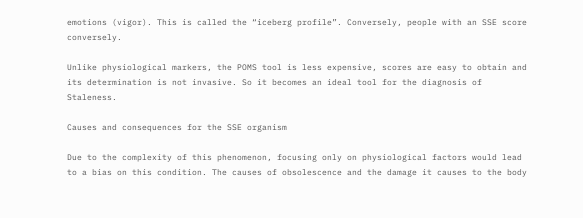emotions (vigor). This is called the “iceberg profile”. Conversely, people with an SSE score conversely.

Unlike physiological markers, the POMS tool is less expensive, scores are easy to obtain and its determination is not invasive. So it becomes an ideal tool for the diagnosis of Staleness.

Causes and consequences for the SSE organism

Due to the complexity of this phenomenon, focusing only on physiological factors would lead to a bias on this condition. The causes of obsolescence and the damage it causes to the body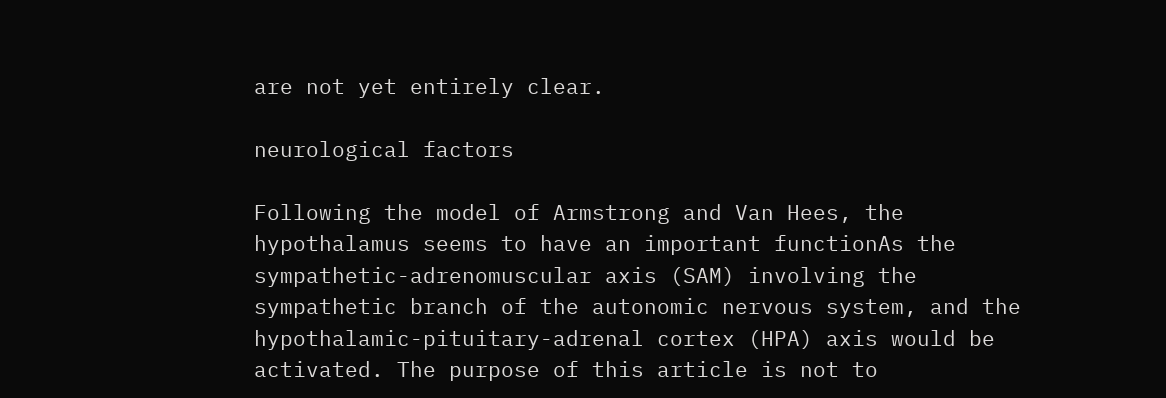are not yet entirely clear.

neurological factors

Following the model of Armstrong and Van Hees, the hypothalamus seems to have an important functionAs the sympathetic-adrenomuscular axis (SAM) involving the sympathetic branch of the autonomic nervous system, and the hypothalamic-pituitary-adrenal cortex (HPA) axis would be activated. The purpose of this article is not to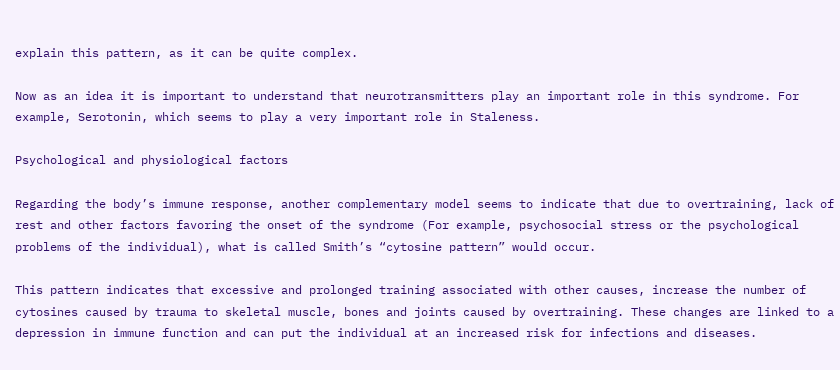explain this pattern, as it can be quite complex.

Now as an idea it is important to understand that neurotransmitters play an important role in this syndrome. For example, Serotonin, which seems to play a very important role in Staleness.

Psychological and physiological factors

Regarding the body’s immune response, another complementary model seems to indicate that due to overtraining, lack of rest and other factors favoring the onset of the syndrome (For example, psychosocial stress or the psychological problems of the individual), what is called Smith’s “cytosine pattern” would occur.

This pattern indicates that excessive and prolonged training associated with other causes, increase the number of cytosines caused by trauma to skeletal muscle, bones and joints caused by overtraining. These changes are linked to a depression in immune function and can put the individual at an increased risk for infections and diseases.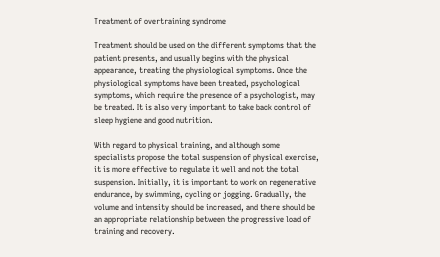Treatment of overtraining syndrome

Treatment should be used on the different symptoms that the patient presents, and usually begins with the physical appearance, treating the physiological symptoms. Once the physiological symptoms have been treated, psychological symptoms, which require the presence of a psychologist, may be treated. It is also very important to take back control of sleep hygiene and good nutrition.

With regard to physical training, and although some specialists propose the total suspension of physical exercise, it is more effective to regulate it well and not the total suspension. Initially, it is important to work on regenerative endurance, by swimming, cycling or jogging. Gradually, the volume and intensity should be increased, and there should be an appropriate relationship between the progressive load of training and recovery.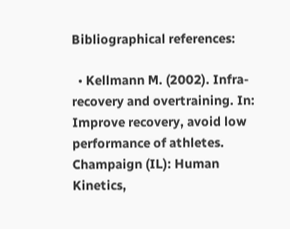Bibliographical references:

  • Kellmann M. (2002). Infra-recovery and overtraining. In: Improve recovery, avoid low performance of athletes. Champaign (IL): Human Kinetics,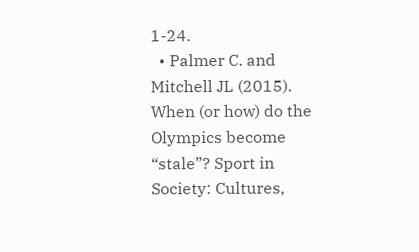1-24.
  • Palmer C. and Mitchell JL (2015). When (or how) do the Olympics become “stale”? Sport in Society: Cultures,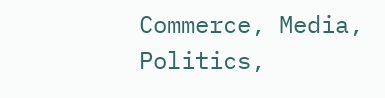Commerce, Media, Politics,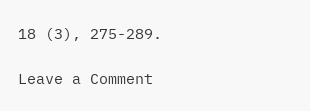18 (3), 275-289.

Leave a Comment